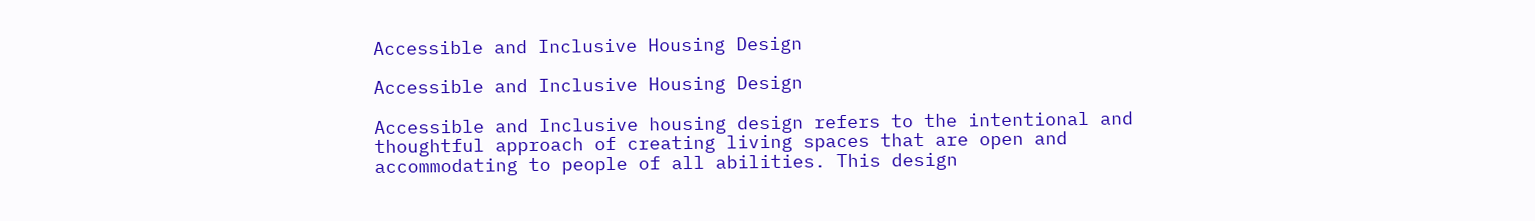Accessible and Inclusive Housing Design

Accessible and Inclusive Housing Design

Accessible and Inclusive housing design refers to the intentional and thoughtful approach of creating living spaces that are open and accommodating to people of all abilities. This design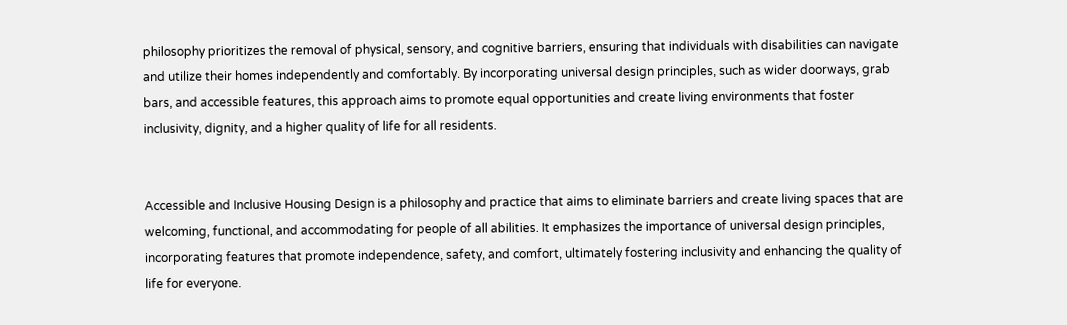philosophy prioritizes the removal of physical, sensory, and cognitive barriers, ensuring that individuals with disabilities can navigate and utilize their homes independently and comfortably. By incorporating universal design principles, such as wider doorways, grab bars, and accessible features, this approach aims to promote equal opportunities and create living environments that foster inclusivity, dignity, and a higher quality of life for all residents.


Accessible and Inclusive Housing Design is a philosophy and practice that aims to eliminate barriers and create living spaces that are welcoming, functional, and accommodating for people of all abilities. It emphasizes the importance of universal design principles, incorporating features that promote independence, safety, and comfort, ultimately fostering inclusivity and enhancing the quality of life for everyone.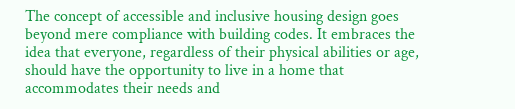The concept of accessible and inclusive housing design goes beyond mere compliance with building codes. It embraces the idea that everyone, regardless of their physical abilities or age, should have the opportunity to live in a home that accommodates their needs and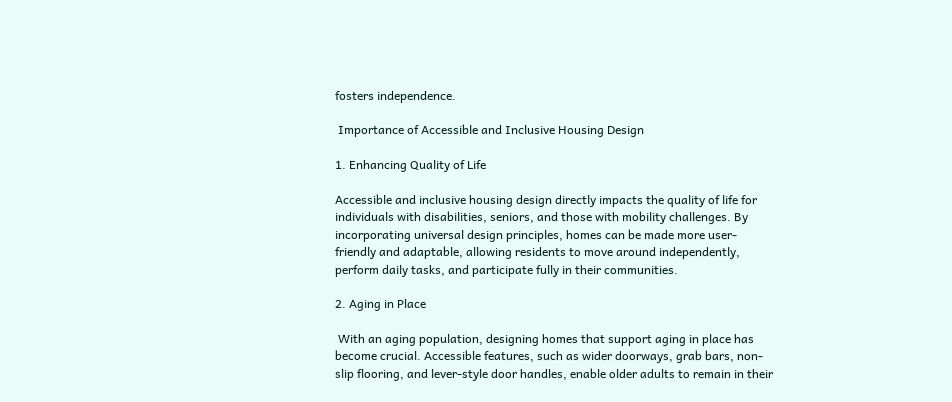fosters independence.

 Importance of Accessible and Inclusive Housing Design

1. Enhancing Quality of Life

Accessible and inclusive housing design directly impacts the quality of life for individuals with disabilities, seniors, and those with mobility challenges. By incorporating universal design principles, homes can be made more user-friendly and adaptable, allowing residents to move around independently, perform daily tasks, and participate fully in their communities.

2. Aging in Place

 With an aging population, designing homes that support aging in place has become crucial. Accessible features, such as wider doorways, grab bars, non-slip flooring, and lever-style door handles, enable older adults to remain in their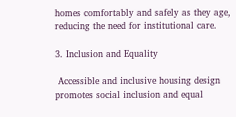homes comfortably and safely as they age, reducing the need for institutional care.

3. Inclusion and Equality

 Accessible and inclusive housing design promotes social inclusion and equal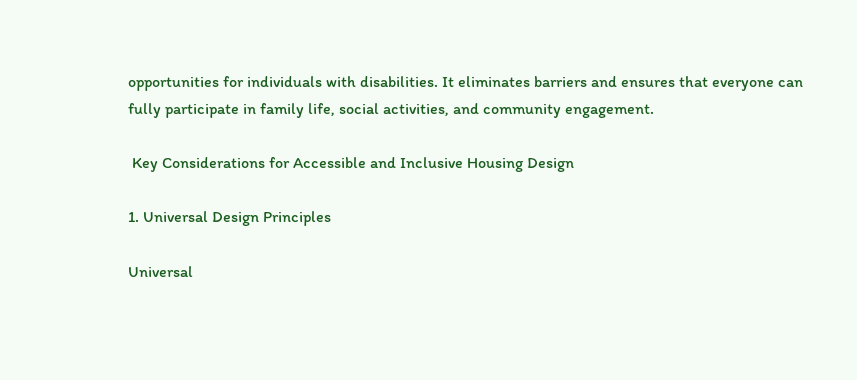opportunities for individuals with disabilities. It eliminates barriers and ensures that everyone can fully participate in family life, social activities, and community engagement.

 Key Considerations for Accessible and Inclusive Housing Design

1. Universal Design Principles

Universal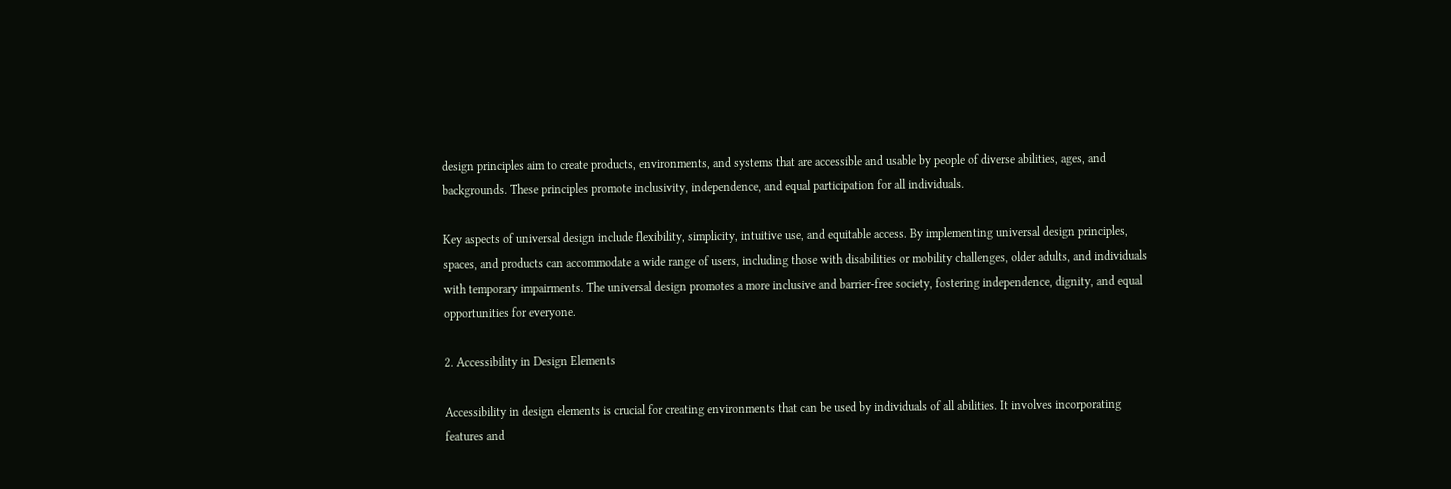design principles aim to create products, environments, and systems that are accessible and usable by people of diverse abilities, ages, and backgrounds. These principles promote inclusivity, independence, and equal participation for all individuals.

Key aspects of universal design include flexibility, simplicity, intuitive use, and equitable access. By implementing universal design principles, spaces, and products can accommodate a wide range of users, including those with disabilities or mobility challenges, older adults, and individuals with temporary impairments. The universal design promotes a more inclusive and barrier-free society, fostering independence, dignity, and equal opportunities for everyone.

2. Accessibility in Design Elements

Accessibility in design elements is crucial for creating environments that can be used by individuals of all abilities. It involves incorporating features and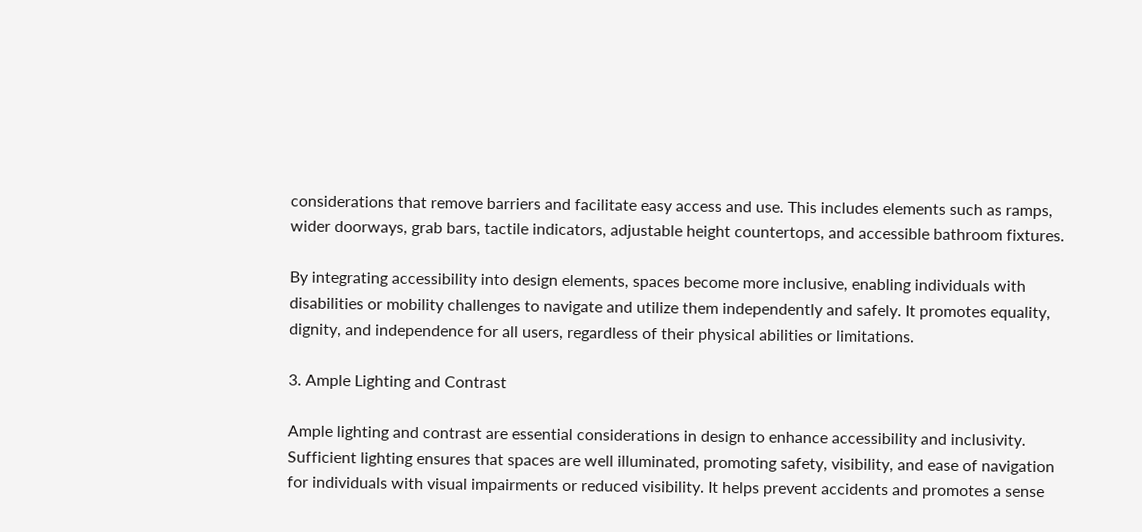considerations that remove barriers and facilitate easy access and use. This includes elements such as ramps, wider doorways, grab bars, tactile indicators, adjustable height countertops, and accessible bathroom fixtures.

By integrating accessibility into design elements, spaces become more inclusive, enabling individuals with disabilities or mobility challenges to navigate and utilize them independently and safely. It promotes equality, dignity, and independence for all users, regardless of their physical abilities or limitations.

3. Ample Lighting and Contrast

Ample lighting and contrast are essential considerations in design to enhance accessibility and inclusivity. Sufficient lighting ensures that spaces are well illuminated, promoting safety, visibility, and ease of navigation for individuals with visual impairments or reduced visibility. It helps prevent accidents and promotes a sense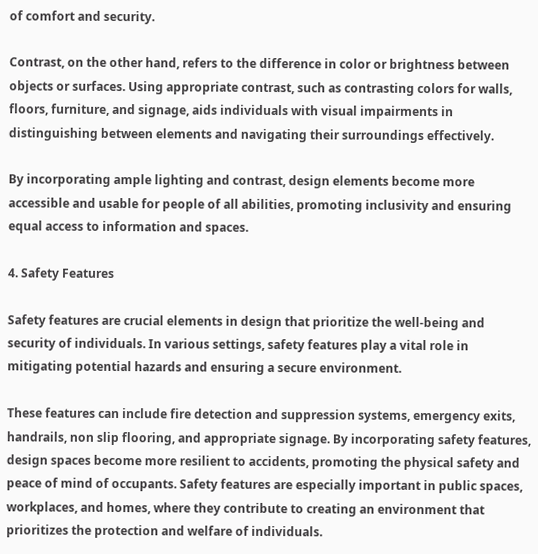of comfort and security.

Contrast, on the other hand, refers to the difference in color or brightness between objects or surfaces. Using appropriate contrast, such as contrasting colors for walls, floors, furniture, and signage, aids individuals with visual impairments in distinguishing between elements and navigating their surroundings effectively.

By incorporating ample lighting and contrast, design elements become more accessible and usable for people of all abilities, promoting inclusivity and ensuring equal access to information and spaces.

4. Safety Features

Safety features are crucial elements in design that prioritize the well-being and security of individuals. In various settings, safety features play a vital role in mitigating potential hazards and ensuring a secure environment.

These features can include fire detection and suppression systems, emergency exits, handrails, non slip flooring, and appropriate signage. By incorporating safety features, design spaces become more resilient to accidents, promoting the physical safety and peace of mind of occupants. Safety features are especially important in public spaces, workplaces, and homes, where they contribute to creating an environment that prioritizes the protection and welfare of individuals.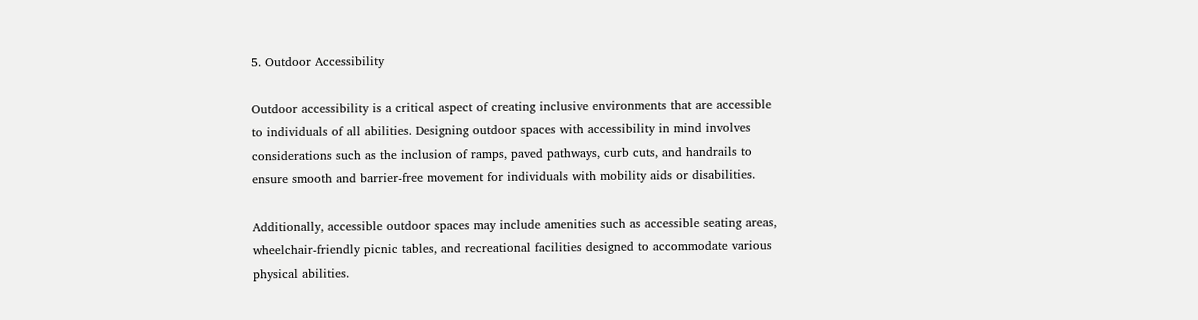5. Outdoor Accessibility

Outdoor accessibility is a critical aspect of creating inclusive environments that are accessible to individuals of all abilities. Designing outdoor spaces with accessibility in mind involves considerations such as the inclusion of ramps, paved pathways, curb cuts, and handrails to ensure smooth and barrier-free movement for individuals with mobility aids or disabilities.

Additionally, accessible outdoor spaces may include amenities such as accessible seating areas, wheelchair-friendly picnic tables, and recreational facilities designed to accommodate various physical abilities.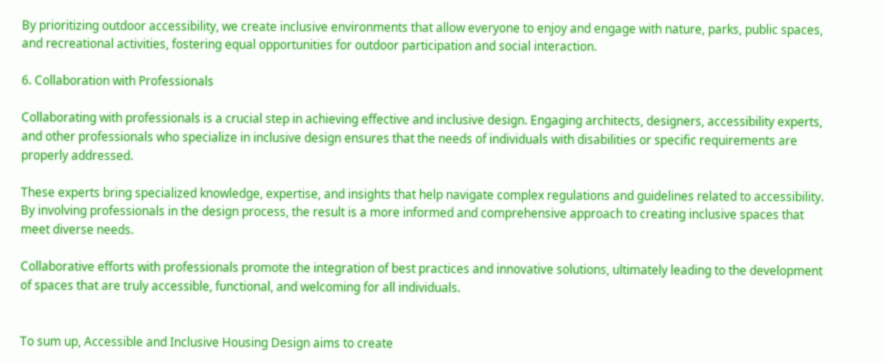By prioritizing outdoor accessibility, we create inclusive environments that allow everyone to enjoy and engage with nature, parks, public spaces, and recreational activities, fostering equal opportunities for outdoor participation and social interaction.

6. Collaboration with Professionals

Collaborating with professionals is a crucial step in achieving effective and inclusive design. Engaging architects, designers, accessibility experts, and other professionals who specialize in inclusive design ensures that the needs of individuals with disabilities or specific requirements are properly addressed.

These experts bring specialized knowledge, expertise, and insights that help navigate complex regulations and guidelines related to accessibility. By involving professionals in the design process, the result is a more informed and comprehensive approach to creating inclusive spaces that meet diverse needs.

Collaborative efforts with professionals promote the integration of best practices and innovative solutions, ultimately leading to the development of spaces that are truly accessible, functional, and welcoming for all individuals.


To sum up, Accessible and Inclusive Housing Design aims to create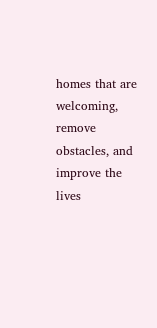homes that are welcoming, remove obstacles, and improve the lives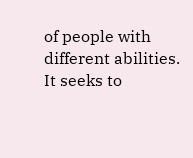of people with different abilities. It seeks to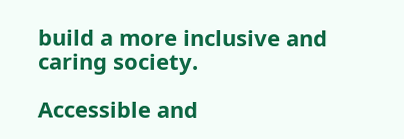build a more inclusive and caring society.

Accessible and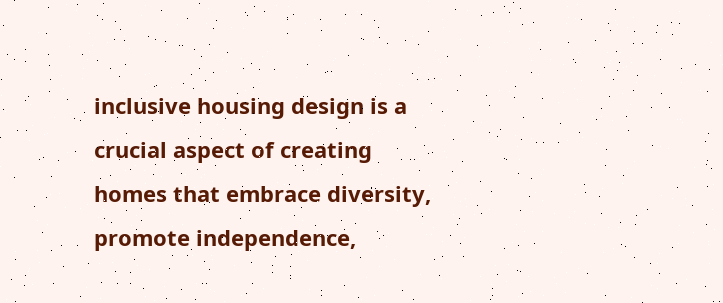inclusive housing design is a crucial aspect of creating homes that embrace diversity, promote independence,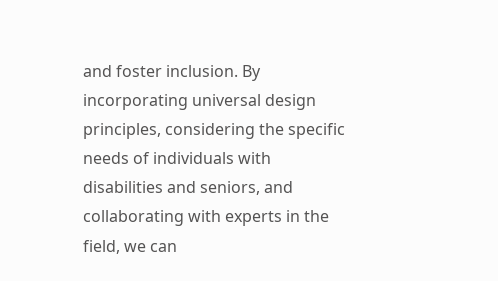and foster inclusion. By incorporating universal design principles, considering the specific needs of individuals with disabilities and seniors, and collaborating with experts in the field, we can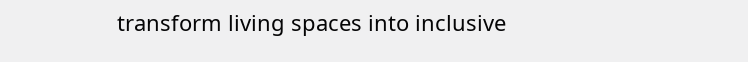transform living spaces into inclusive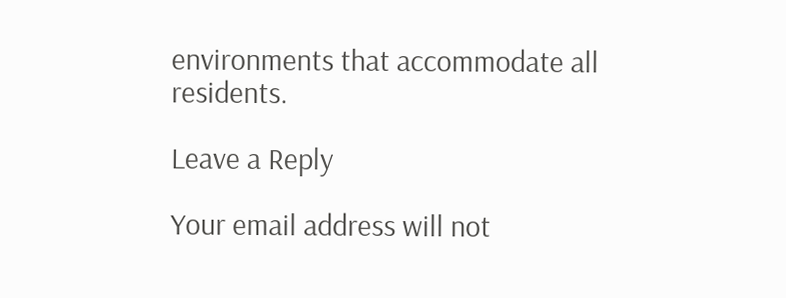environments that accommodate all residents.

Leave a Reply

Your email address will not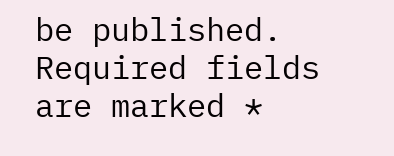be published. Required fields are marked *